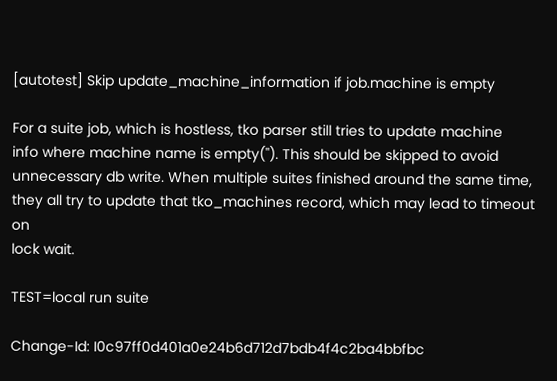[autotest] Skip update_machine_information if job.machine is empty

For a suite job, which is hostless, tko parser still tries to update machine
info where machine name is empty(''). This should be skipped to avoid
unnecessary db write. When multiple suites finished around the same time,
they all try to update that tko_machines record, which may lead to timeout on
lock wait.

TEST=local run suite

Change-Id: I0c97ff0d401a0e24b6d712d7bdb4f4c2ba4bbfbc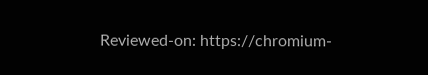Reviewed-on: https://chromium-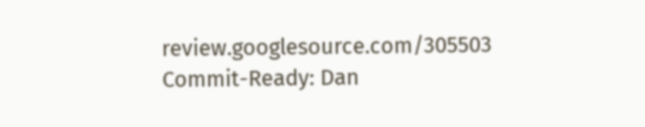review.googlesource.com/305503
Commit-Ready: Dan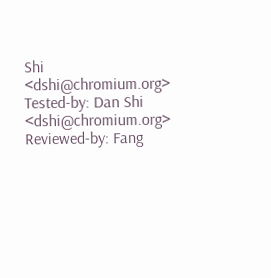Shi <dshi@chromium.org>
Tested-by: Dan Shi <dshi@chromium.org>
Reviewed-by: Fang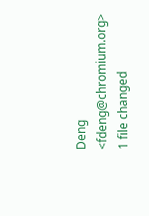Deng <fdeng@chromium.org>
1 file changed